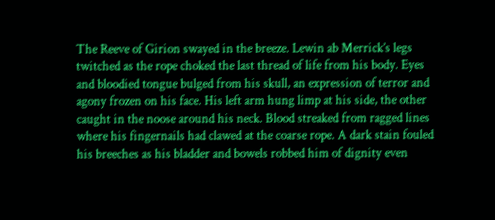The Reeve of Girion swayed in the breeze. Lewin ab Merrick’s legs twitched as the rope choked the last thread of life from his body. Eyes and bloodied tongue bulged from his skull, an expression of terror and agony frozen on his face. His left arm hung limp at his side, the other caught in the noose around his neck. Blood streaked from ragged lines where his fingernails had clawed at the coarse rope. A dark stain fouled his breeches as his bladder and bowels robbed him of dignity even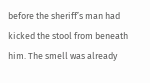before the sheriff’s man had kicked the stool from beneath him. The smell was already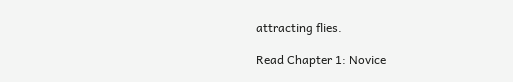attracting flies.

Read Chapter 1: Novice